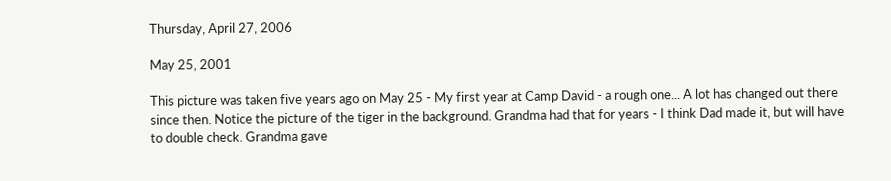Thursday, April 27, 2006

May 25, 2001

This picture was taken five years ago on May 25 - My first year at Camp David - a rough one... A lot has changed out there since then. Notice the picture of the tiger in the background. Grandma had that for years - I think Dad made it, but will have to double check. Grandma gave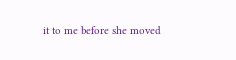it to me before she moved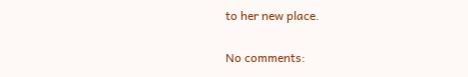to her new place.

No comments: